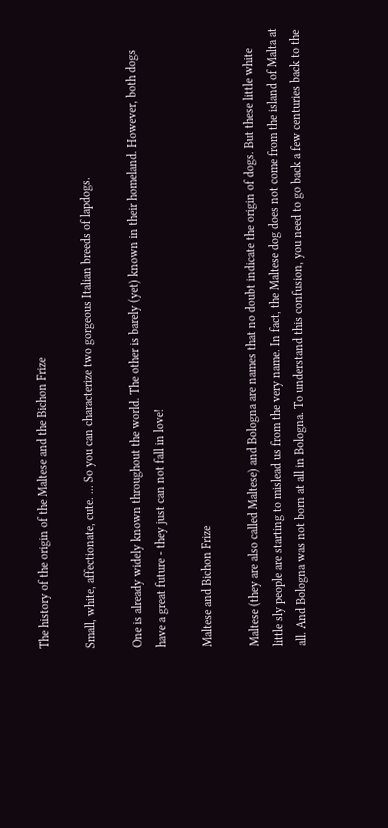The history of the origin of the Maltese and the Bichon Frize

Small, white, affectionate, cute. ... So you can characterize two gorgeous Italian breeds of lapdogs.

One is already widely known throughout the world. The other is barely (yet) known in their homeland. However, both dogs have a great future - they just can not fall in love!

Maltese and Bichon Frize

Maltese (they are also called Maltese) and Bologna are names that no doubt indicate the origin of dogs. But these little white little sly people are starting to mislead us from the very name. In fact, the Maltese dog does not come from the island of Malta at all. And Bologna was not born at all in Bologna. To understand this confusion, you need to go back a few centuries back to the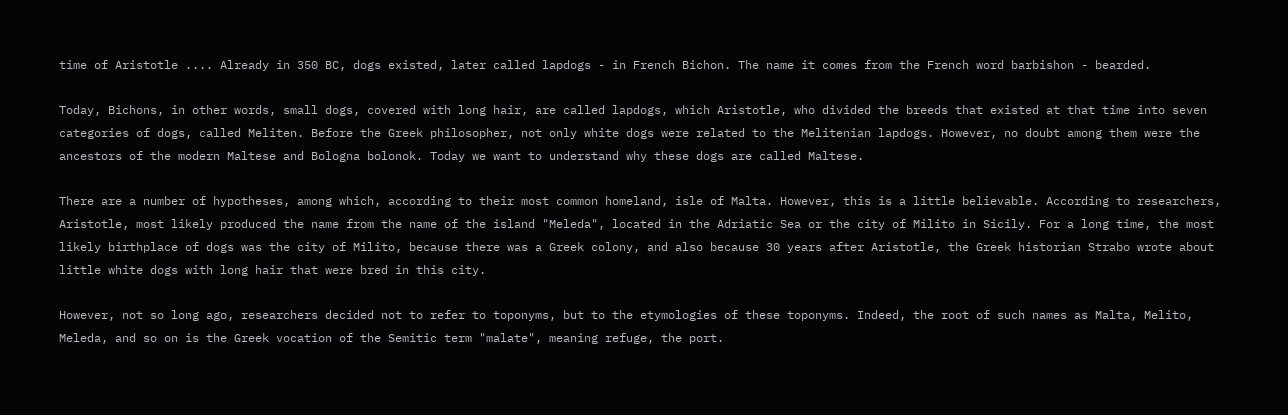time of Aristotle .... Already in 350 BC, dogs existed, later called lapdogs - in French Bichon. The name it comes from the French word barbishon - bearded.

Today, Bichons, in other words, small dogs, covered with long hair, are called lapdogs, which Aristotle, who divided the breeds that existed at that time into seven categories of dogs, called Meliten. Before the Greek philosopher, not only white dogs were related to the Melitenian lapdogs. However, no doubt among them were the ancestors of the modern Maltese and Bologna bolonok. Today we want to understand why these dogs are called Maltese.

There are a number of hypotheses, among which, according to their most common homeland, isle of Malta. However, this is a little believable. According to researchers, Aristotle, most likely produced the name from the name of the island "Meleda", located in the Adriatic Sea or the city of Milito in Sicily. For a long time, the most likely birthplace of dogs was the city of Milito, because there was a Greek colony, and also because 30 years after Aristotle, the Greek historian Strabo wrote about little white dogs with long hair that were bred in this city.

However, not so long ago, researchers decided not to refer to toponyms, but to the etymologies of these toponyms. Indeed, the root of such names as Malta, Melito, Meleda, and so on is the Greek vocation of the Semitic term "malate", meaning refuge, the port.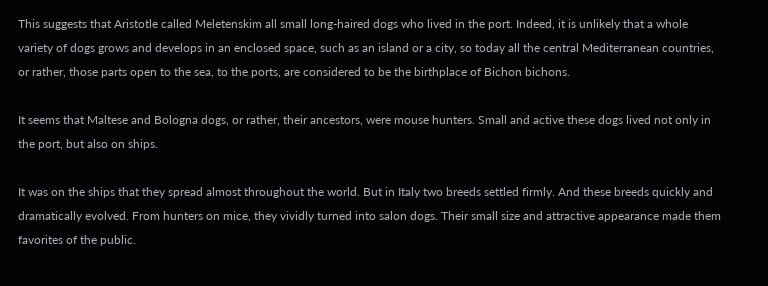This suggests that Aristotle called Meletenskim all small long-haired dogs who lived in the port. Indeed, it is unlikely that a whole variety of dogs grows and develops in an enclosed space, such as an island or a city, so today all the central Mediterranean countries, or rather, those parts open to the sea, to the ports, are considered to be the birthplace of Bichon bichons.

It seems that Maltese and Bologna dogs, or rather, their ancestors, were mouse hunters. Small and active these dogs lived not only in the port, but also on ships.

It was on the ships that they spread almost throughout the world. But in Italy two breeds settled firmly. And these breeds quickly and dramatically evolved. From hunters on mice, they vividly turned into salon dogs. Their small size and attractive appearance made them favorites of the public.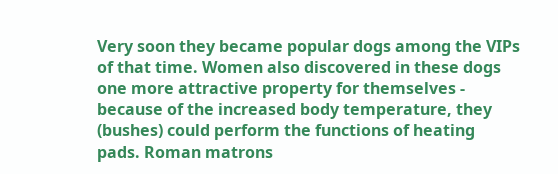Very soon they became popular dogs among the VIPs of that time. Women also discovered in these dogs one more attractive property for themselves - because of the increased body temperature, they (bushes) could perform the functions of heating pads. Roman matrons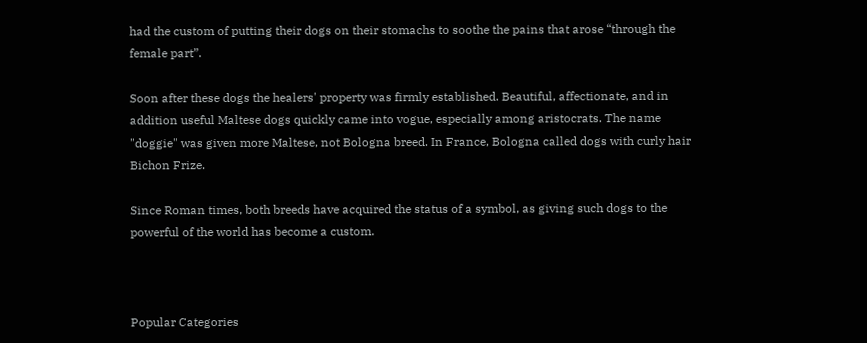had the custom of putting their dogs on their stomachs to soothe the pains that arose “through the female part”.

Soon after these dogs the healers' property was firmly established. Beautiful, affectionate, and in addition useful Maltese dogs quickly came into vogue, especially among aristocrats. The name "doggie" was given more Maltese, not Bologna breed. In France, Bologna called dogs with curly hair Bichon Frize.

Since Roman times, both breeds have acquired the status of a symbol, as giving such dogs to the powerful of the world has become a custom.



Popular Categories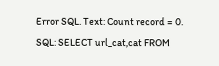Error SQL. Text: Count record = 0. SQL: SELECT url_cat,cat FROM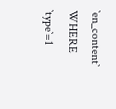`en_content` WHERE `type`=1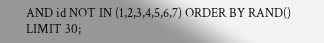AND id NOT IN (1,2,3,4,5,6,7) ORDER BY RAND() LIMIT 30;